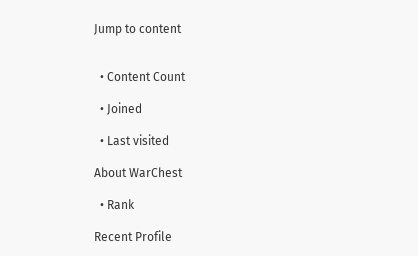Jump to content


  • Content Count

  • Joined

  • Last visited

About WarChest

  • Rank

Recent Profile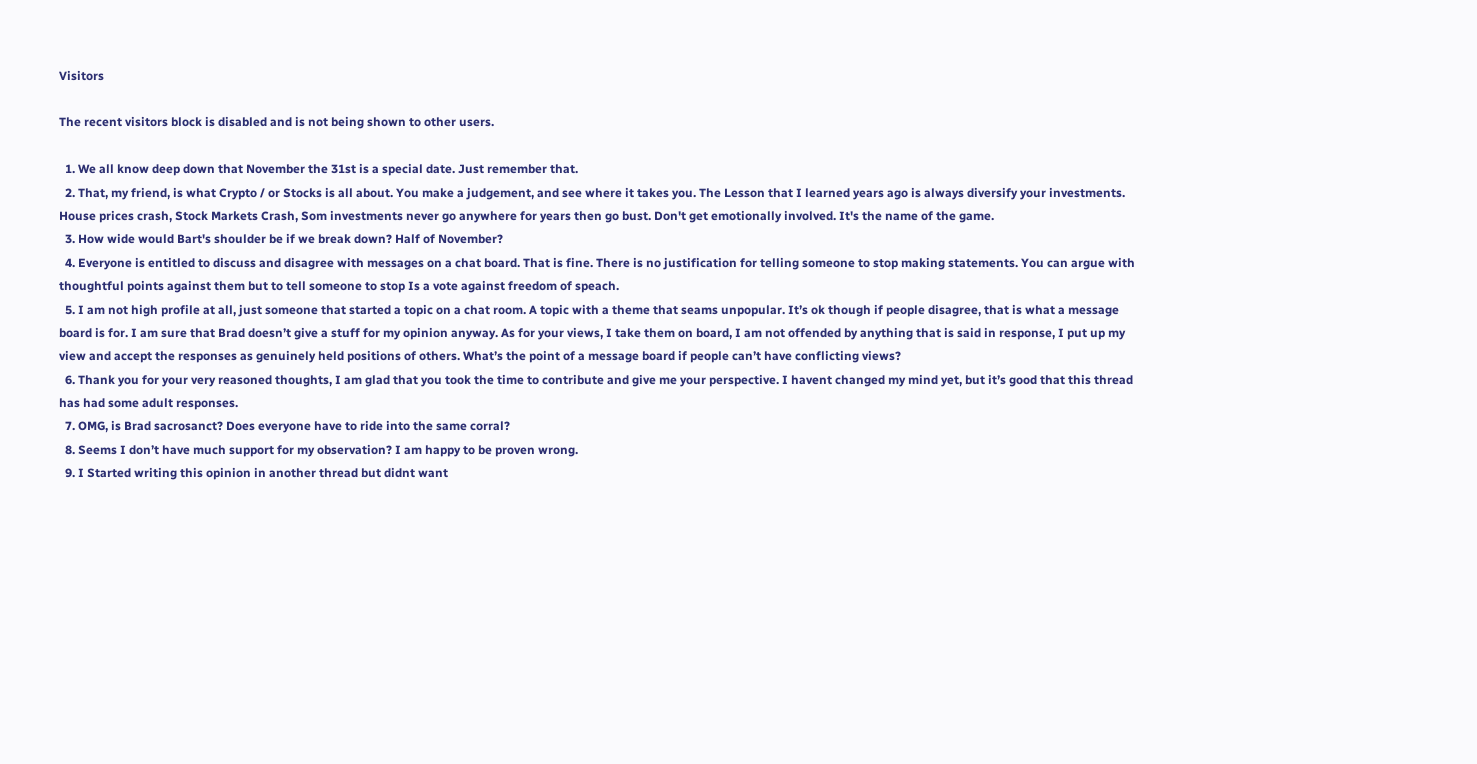Visitors

The recent visitors block is disabled and is not being shown to other users.

  1. We all know deep down that November the 31st is a special date. Just remember that.
  2. That, my friend, is what Crypto / or Stocks is all about. You make a judgement, and see where it takes you. The Lesson that I learned years ago is always diversify your investments. House prices crash, Stock Markets Crash, Som investments never go anywhere for years then go bust. Don't get emotionally involved. It's the name of the game.
  3. How wide would Bart's shoulder be if we break down? Half of November?
  4. Everyone is entitled to discuss and disagree with messages on a chat board. That is fine. There is no justification for telling someone to stop making statements. You can argue with thoughtful points against them but to tell someone to stop Is a vote against freedom of speach.
  5. I am not high profile at all, just someone that started a topic on a chat room. A topic with a theme that seams unpopular. It’s ok though if people disagree, that is what a message board is for. I am sure that Brad doesn’t give a stuff for my opinion anyway. As for your views, I take them on board, I am not offended by anything that is said in response, I put up my view and accept the responses as genuinely held positions of others. What’s the point of a message board if people can’t have conflicting views?
  6. Thank you for your very reasoned thoughts, I am glad that you took the time to contribute and give me your perspective. I havent changed my mind yet, but it’s good that this thread has had some adult responses.
  7. OMG, is Brad sacrosanct? Does everyone have to ride into the same corral?
  8. Seems I don’t have much support for my observation? I am happy to be proven wrong.
  9. I Started writing this opinion in another thread but didnt want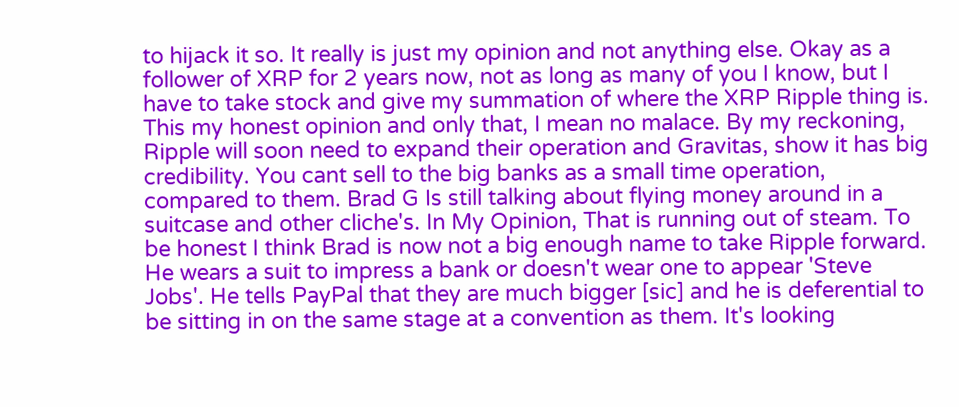to hijack it so. It really is just my opinion and not anything else. Okay as a follower of XRP for 2 years now, not as long as many of you I know, but I have to take stock and give my summation of where the XRP Ripple thing is. This my honest opinion and only that, I mean no malace. By my reckoning, Ripple will soon need to expand their operation and Gravitas, show it has big credibility. You cant sell to the big banks as a small time operation, compared to them. Brad G Is still talking about flying money around in a suitcase and other cliche's. In My Opinion, That is running out of steam. To be honest I think Brad is now not a big enough name to take Ripple forward. He wears a suit to impress a bank or doesn't wear one to appear 'Steve Jobs'. He tells PayPal that they are much bigger [sic] and he is deferential to be sitting in on the same stage at a convention as them. It's looking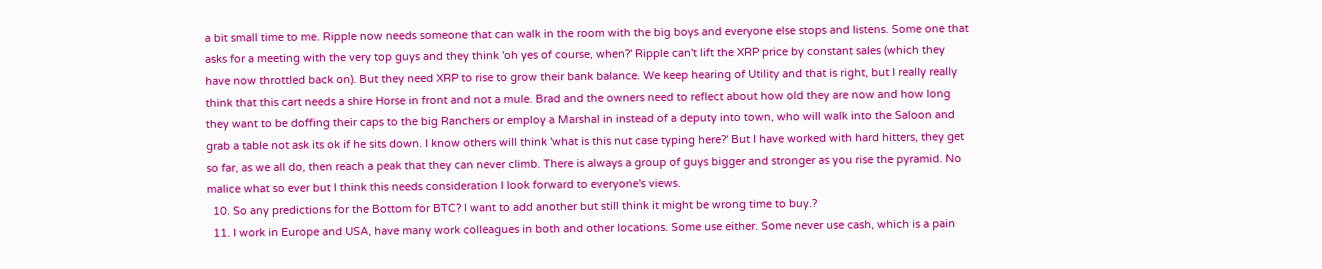a bit small time to me. Ripple now needs someone that can walk in the room with the big boys and everyone else stops and listens. Some one that asks for a meeting with the very top guys and they think 'oh yes of course, when?' Ripple can't lift the XRP price by constant sales (which they have now throttled back on). But they need XRP to rise to grow their bank balance. We keep hearing of Utility and that is right, but I really really think that this cart needs a shire Horse in front and not a mule. Brad and the owners need to reflect about how old they are now and how long they want to be doffing their caps to the big Ranchers or employ a Marshal in instead of a deputy into town, who will walk into the Saloon and grab a table not ask its ok if he sits down. I know others will think 'what is this nut case typing here?' But I have worked with hard hitters, they get so far, as we all do, then reach a peak that they can never climb. There is always a group of guys bigger and stronger as you rise the pyramid. No malice what so ever but I think this needs consideration I look forward to everyone's views.
  10. So any predictions for the Bottom for BTC? I want to add another but still think it might be wrong time to buy.?
  11. I work in Europe and USA, have many work colleagues in both and other locations. Some use either. Some never use cash, which is a pain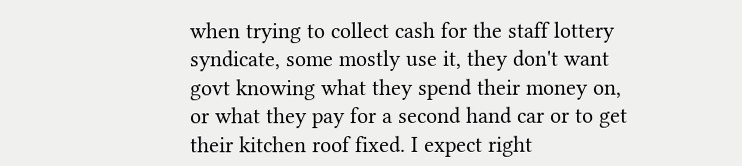when trying to collect cash for the staff lottery syndicate, some mostly use it, they don't want govt knowing what they spend their money on, or what they pay for a second hand car or to get their kitchen roof fixed. I expect right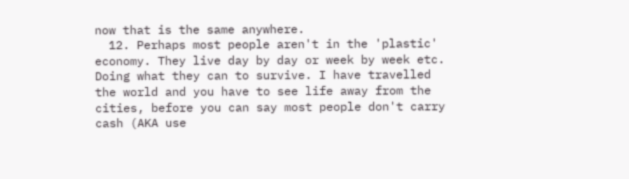now that is the same anywhere.
  12. Perhaps most people aren't in the 'plastic' economy. They live day by day or week by week etc. Doing what they can to survive. I have travelled the world and you have to see life away from the cities, before you can say most people don't carry cash (AKA use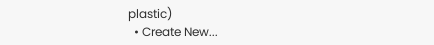plastic)
  • Create New...